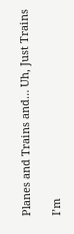Planes and Trains and… Uh, Just Trains

I’m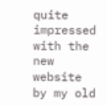quite impressed with the new website by my old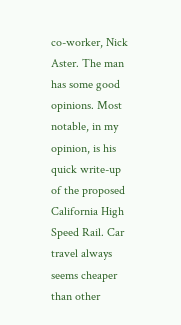co-worker, Nick Aster. The man has some good opinions. Most notable, in my opinion, is his quick write-up of the proposed California High Speed Rail. Car travel always seems cheaper than other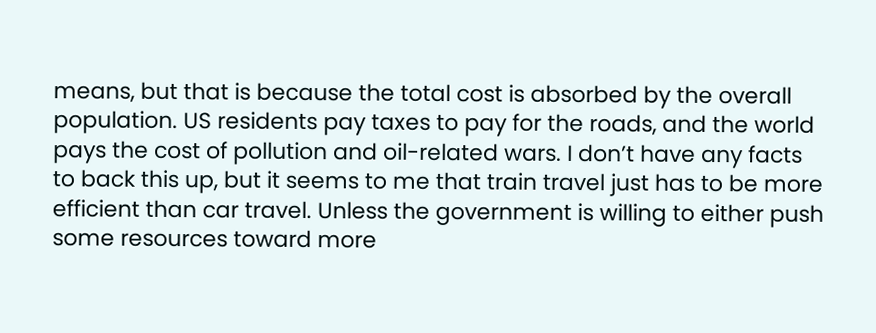means, but that is because the total cost is absorbed by the overall population. US residents pay taxes to pay for the roads, and the world pays the cost of pollution and oil-related wars. I don’t have any facts to back this up, but it seems to me that train travel just has to be more efficient than car travel. Unless the government is willing to either push some resources toward more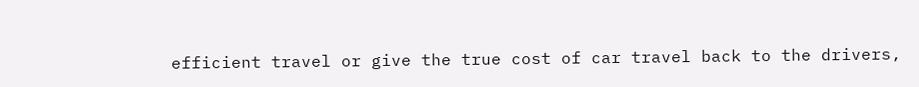efficient travel or give the true cost of car travel back to the drivers,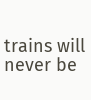trains will never be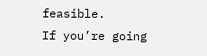feasible.
If you’re going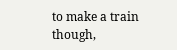to make a train though,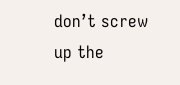don’t screw up the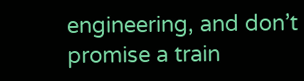engineering, and don’t promise a train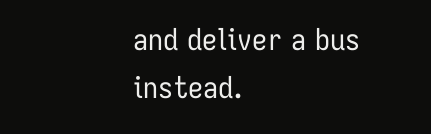and deliver a bus instead.